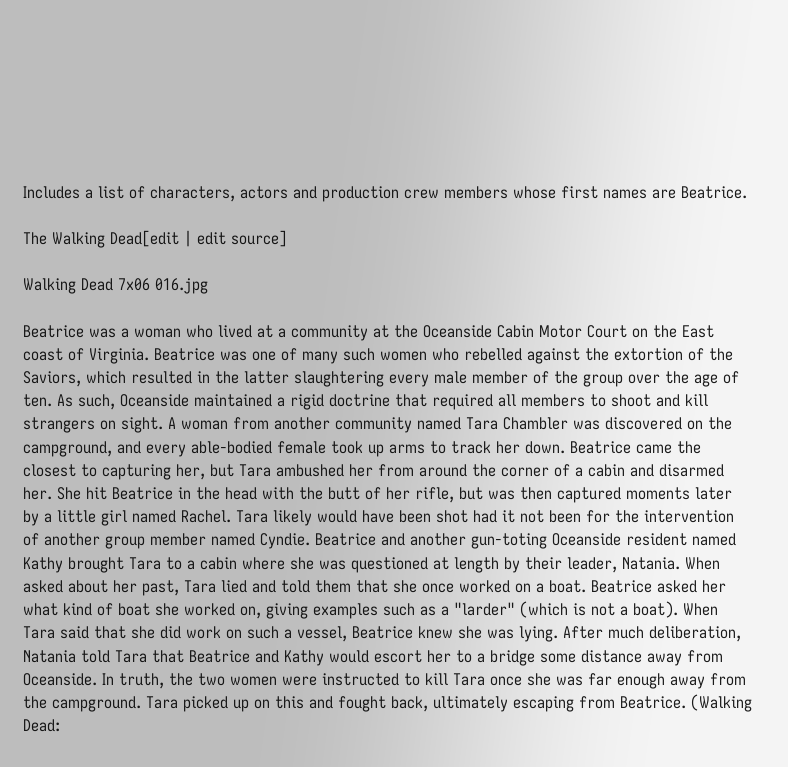Includes a list of characters, actors and production crew members whose first names are Beatrice.

The Walking Dead[edit | edit source]

Walking Dead 7x06 016.jpg

Beatrice was a woman who lived at a community at the Oceanside Cabin Motor Court on the East coast of Virginia. Beatrice was one of many such women who rebelled against the extortion of the Saviors, which resulted in the latter slaughtering every male member of the group over the age of ten. As such, Oceanside maintained a rigid doctrine that required all members to shoot and kill strangers on sight. A woman from another community named Tara Chambler was discovered on the campground, and every able-bodied female took up arms to track her down. Beatrice came the closest to capturing her, but Tara ambushed her from around the corner of a cabin and disarmed her. She hit Beatrice in the head with the butt of her rifle, but was then captured moments later by a little girl named Rachel. Tara likely would have been shot had it not been for the intervention of another group member named Cyndie. Beatrice and another gun-toting Oceanside resident named Kathy brought Tara to a cabin where she was questioned at length by their leader, Natania. When asked about her past, Tara lied and told them that she once worked on a boat. Beatrice asked her what kind of boat she worked on, giving examples such as a "larder" (which is not a boat). When Tara said that she did work on such a vessel, Beatrice knew she was lying. After much deliberation, Natania told Tara that Beatrice and Kathy would escort her to a bridge some distance away from Oceanside. In truth, the two women were instructed to kill Tara once she was far enough away from the campground. Tara picked up on this and fought back, ultimately escaping from Beatrice. (Walking Dead: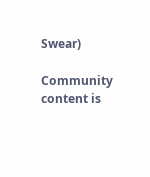Swear)

Community content is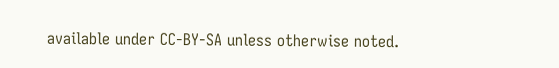available under CC-BY-SA unless otherwise noted.